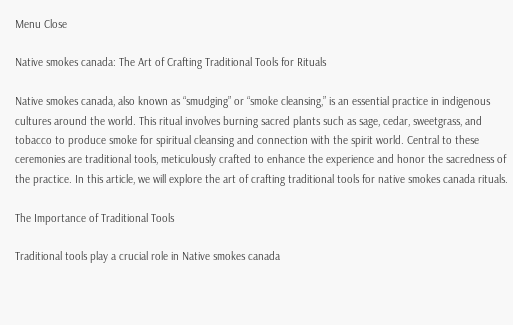Menu Close

Native smokes canada: The Art of Crafting Traditional Tools for Rituals

Native smokes canada, also known as “smudging” or “smoke cleansing,” is an essential practice in indigenous cultures around the world. This ritual involves burning sacred plants such as sage, cedar, sweetgrass, and tobacco to produce smoke for spiritual cleansing and connection with the spirit world. Central to these ceremonies are traditional tools, meticulously crafted to enhance the experience and honor the sacredness of the practice. In this article, we will explore the art of crafting traditional tools for native smokes canada rituals.

The Importance of Traditional Tools

Traditional tools play a crucial role in Native smokes canada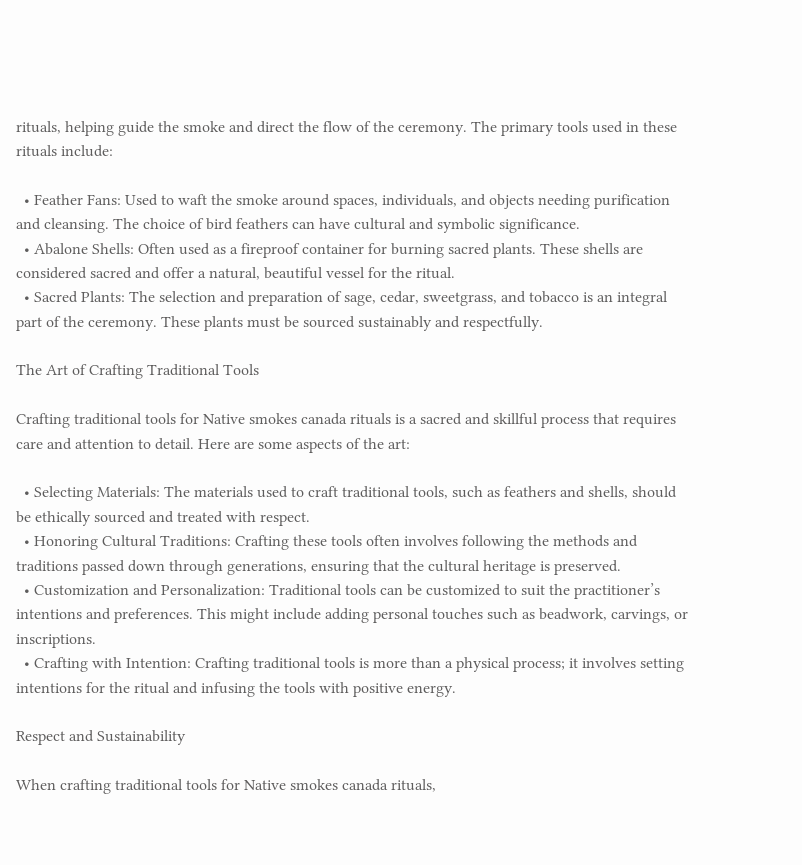rituals, helping guide the smoke and direct the flow of the ceremony. The primary tools used in these rituals include:

  • Feather Fans: Used to waft the smoke around spaces, individuals, and objects needing purification and cleansing. The choice of bird feathers can have cultural and symbolic significance.
  • Abalone Shells: Often used as a fireproof container for burning sacred plants. These shells are considered sacred and offer a natural, beautiful vessel for the ritual.
  • Sacred Plants: The selection and preparation of sage, cedar, sweetgrass, and tobacco is an integral part of the ceremony. These plants must be sourced sustainably and respectfully.

The Art of Crafting Traditional Tools

Crafting traditional tools for Native smokes canada rituals is a sacred and skillful process that requires care and attention to detail. Here are some aspects of the art:

  • Selecting Materials: The materials used to craft traditional tools, such as feathers and shells, should be ethically sourced and treated with respect.
  • Honoring Cultural Traditions: Crafting these tools often involves following the methods and traditions passed down through generations, ensuring that the cultural heritage is preserved.
  • Customization and Personalization: Traditional tools can be customized to suit the practitioner’s intentions and preferences. This might include adding personal touches such as beadwork, carvings, or inscriptions.
  • Crafting with Intention: Crafting traditional tools is more than a physical process; it involves setting intentions for the ritual and infusing the tools with positive energy.

Respect and Sustainability

When crafting traditional tools for Native smokes canada rituals,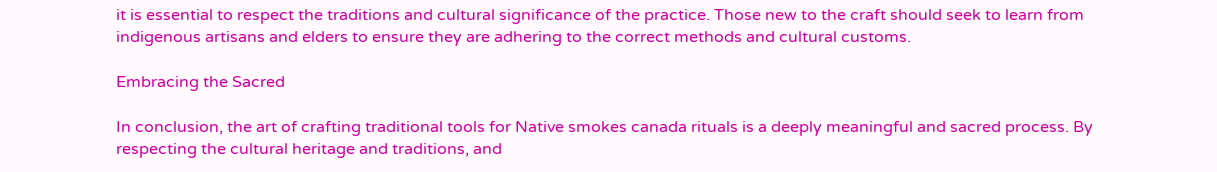it is essential to respect the traditions and cultural significance of the practice. Those new to the craft should seek to learn from indigenous artisans and elders to ensure they are adhering to the correct methods and cultural customs.

Embracing the Sacred

In conclusion, the art of crafting traditional tools for Native smokes canada rituals is a deeply meaningful and sacred process. By respecting the cultural heritage and traditions, and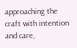approaching the craft with intention and care,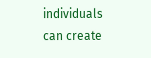individuals can create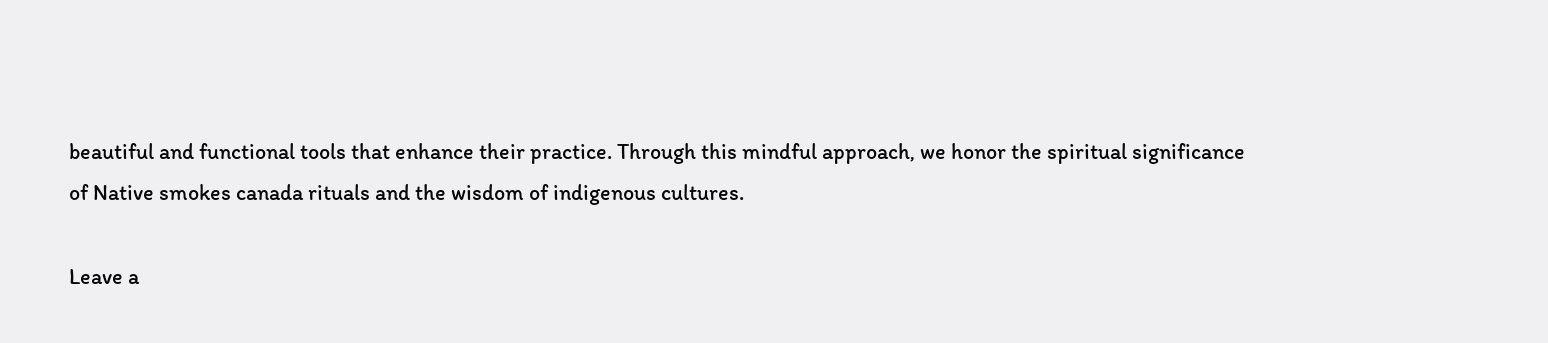beautiful and functional tools that enhance their practice. Through this mindful approach, we honor the spiritual significance of Native smokes canada rituals and the wisdom of indigenous cultures.

Leave a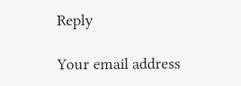Reply

Your email address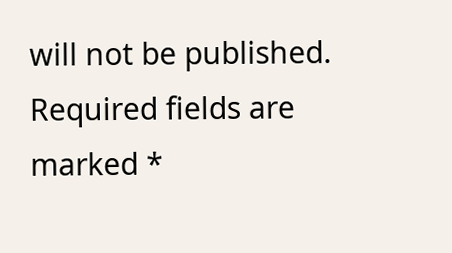will not be published. Required fields are marked *